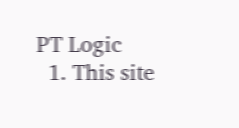PT Logic
  1. This site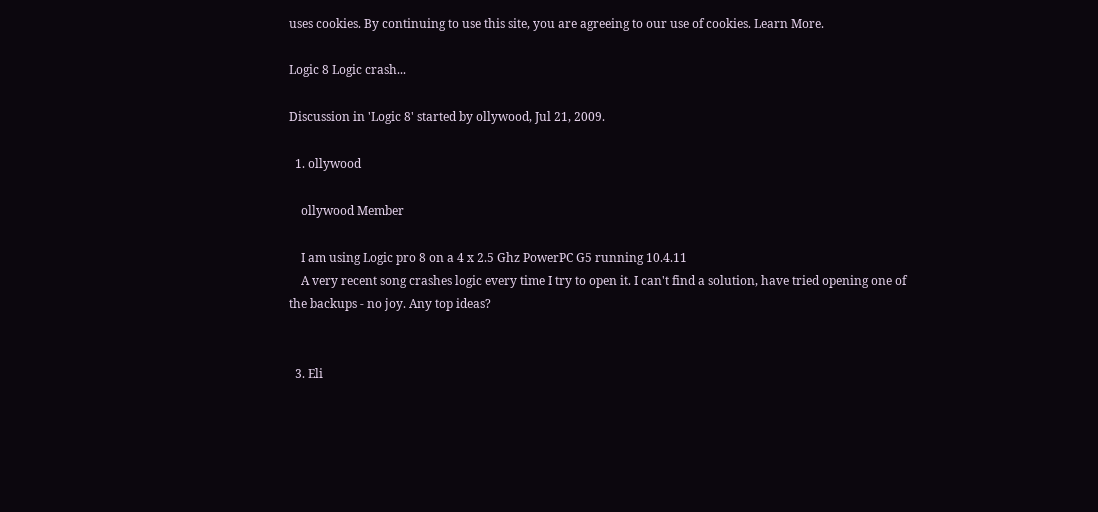uses cookies. By continuing to use this site, you are agreeing to our use of cookies. Learn More.

Logic 8 Logic crash...

Discussion in 'Logic 8' started by ollywood, Jul 21, 2009.

  1. ollywood

    ollywood Member

    I am using Logic pro 8 on a 4 x 2.5 Ghz PowerPC G5 running 10.4.11
    A very recent song crashes logic every time I try to open it. I can't find a solution, have tried opening one of the backups - no joy. Any top ideas?


  3. Eli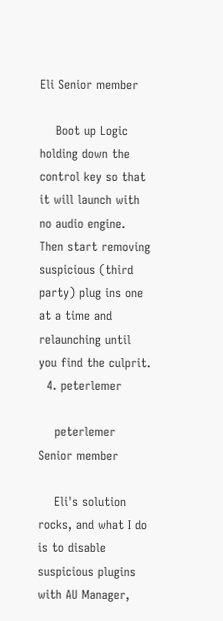Eli Senior member

    Boot up Logic holding down the control key so that it will launch with no audio engine. Then start removing suspicious (third party) plug ins one at a time and relaunching until you find the culprit.
  4. peterlemer

    peterlemer Senior member

    Eli's solution rocks, and what I do is to disable suspicious plugins with AU Manager,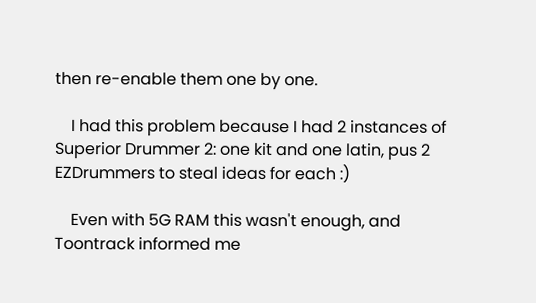then re-enable them one by one.

    I had this problem because I had 2 instances of Superior Drummer 2: one kit and one latin, pus 2 EZDrummers to steal ideas for each :)

    Even with 5G RAM this wasn't enough, and Toontrack informed me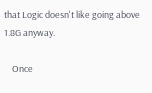that Logic doesn't like going above 1.8G anyway.

    Once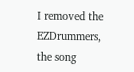I removed the EZDrummers, the song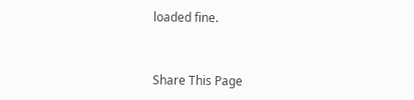loaded fine.


Share This Page